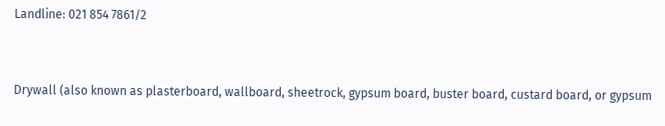Landline: 021 854 7861/2


Drywall (also known as plasterboard, wallboard, sheetrock, gypsum board, buster board, custard board, or gypsum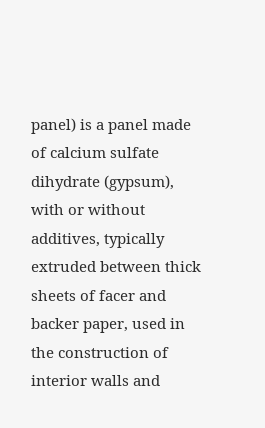panel) is a panel made of calcium sulfate dihydrate (gypsum), with or without additives, typically extruded between thick sheets of facer and backer paper, used in the construction of interior walls and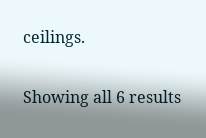ceilings.

Showing all 6 results